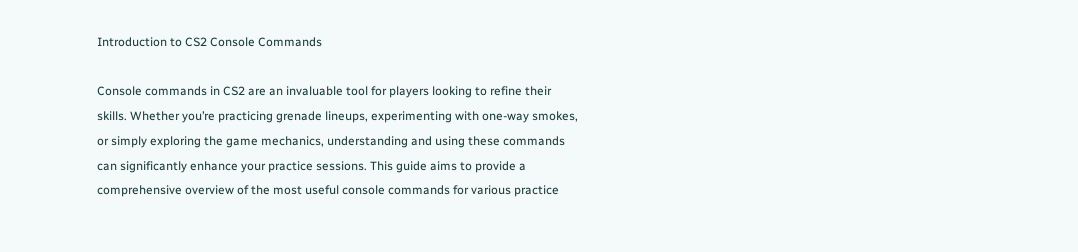Introduction to CS2 Console Commands

Console commands in CS2 are an invaluable tool for players looking to refine their skills. Whether you’re practicing grenade lineups, experimenting with one-way smokes, or simply exploring the game mechanics, understanding and using these commands can significantly enhance your practice sessions. This guide aims to provide a comprehensive overview of the most useful console commands for various practice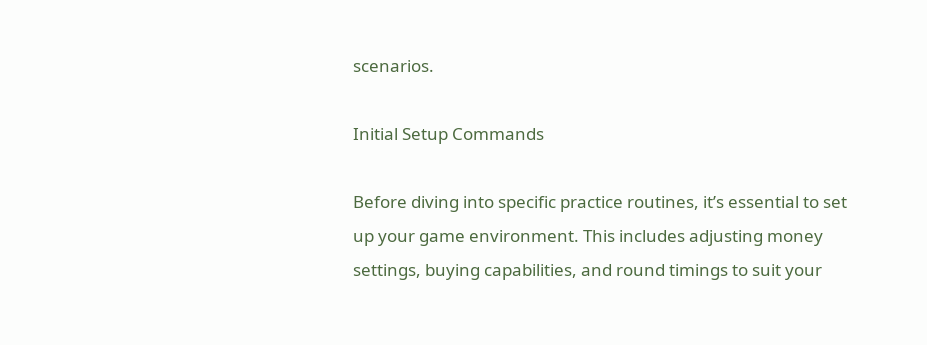scenarios.

Initial Setup Commands

Before diving into specific practice routines, it’s essential to set up your game environment. This includes adjusting money settings, buying capabilities, and round timings to suit your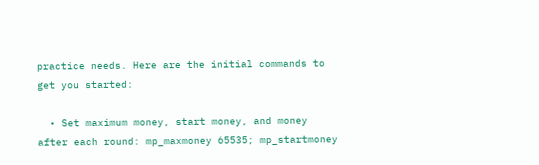practice needs. Here are the initial commands to get you started:

  • Set maximum money, start money, and money after each round: mp_maxmoney 65535; mp_startmoney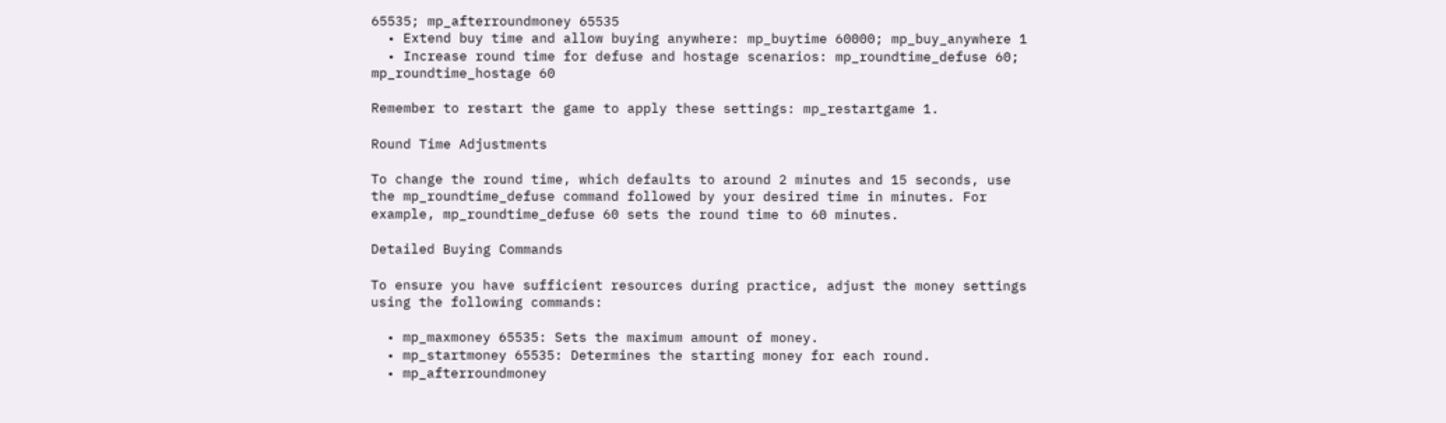65535; mp_afterroundmoney 65535
  • Extend buy time and allow buying anywhere: mp_buytime 60000; mp_buy_anywhere 1
  • Increase round time for defuse and hostage scenarios: mp_roundtime_defuse 60; mp_roundtime_hostage 60

Remember to restart the game to apply these settings: mp_restartgame 1.

Round Time Adjustments

To change the round time, which defaults to around 2 minutes and 15 seconds, use the mp_roundtime_defuse command followed by your desired time in minutes. For example, mp_roundtime_defuse 60 sets the round time to 60 minutes.

Detailed Buying Commands

To ensure you have sufficient resources during practice, adjust the money settings using the following commands:

  • mp_maxmoney 65535: Sets the maximum amount of money.
  • mp_startmoney 65535: Determines the starting money for each round.
  • mp_afterroundmoney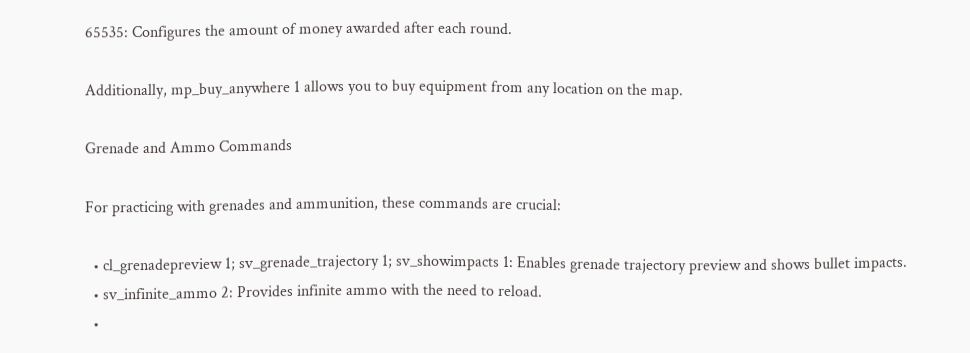65535: Configures the amount of money awarded after each round.

Additionally, mp_buy_anywhere 1 allows you to buy equipment from any location on the map.

Grenade and Ammo Commands

For practicing with grenades and ammunition, these commands are crucial:

  • cl_grenadepreview 1; sv_grenade_trajectory 1; sv_showimpacts 1: Enables grenade trajectory preview and shows bullet impacts.
  • sv_infinite_ammo 2: Provides infinite ammo with the need to reload.
  •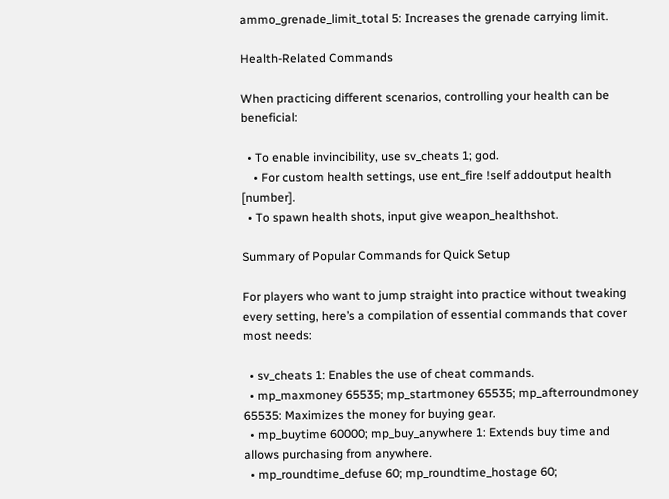ammo_grenade_limit_total 5: Increases the grenade carrying limit.

Health-Related Commands

When practicing different scenarios, controlling your health can be beneficial:

  • To enable invincibility, use sv_cheats 1; god.
    • For custom health settings, use ent_fire !self addoutput health [number].
  • To spawn health shots, input give weapon_healthshot.

Summary of Popular Commands for Quick Setup

For players who want to jump straight into practice without tweaking every setting, here’s a compilation of essential commands that cover most needs:

  • sv_cheats 1: Enables the use of cheat commands.
  • mp_maxmoney 65535; mp_startmoney 65535; mp_afterroundmoney 65535: Maximizes the money for buying gear.
  • mp_buytime 60000; mp_buy_anywhere 1: Extends buy time and allows purchasing from anywhere.
  • mp_roundtime_defuse 60; mp_roundtime_hostage 60;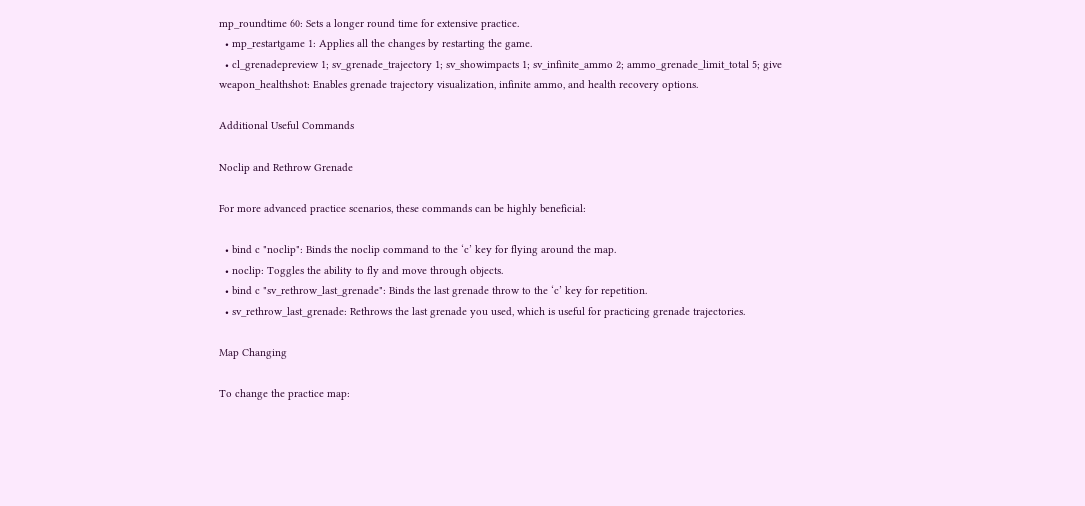mp_roundtime 60: Sets a longer round time for extensive practice.
  • mp_restartgame 1: Applies all the changes by restarting the game.
  • cl_grenadepreview 1; sv_grenade_trajectory 1; sv_showimpacts 1; sv_infinite_ammo 2; ammo_grenade_limit_total 5; give weapon_healthshot: Enables grenade trajectory visualization, infinite ammo, and health recovery options.

Additional Useful Commands

Noclip and Rethrow Grenade

For more advanced practice scenarios, these commands can be highly beneficial:

  • bind c "noclip": Binds the noclip command to the ‘c’ key for flying around the map.
  • noclip: Toggles the ability to fly and move through objects.
  • bind c "sv_rethrow_last_grenade": Binds the last grenade throw to the ‘c’ key for repetition.
  • sv_rethrow_last_grenade: Rethrows the last grenade you used, which is useful for practicing grenade trajectories.

Map Changing

To change the practice map: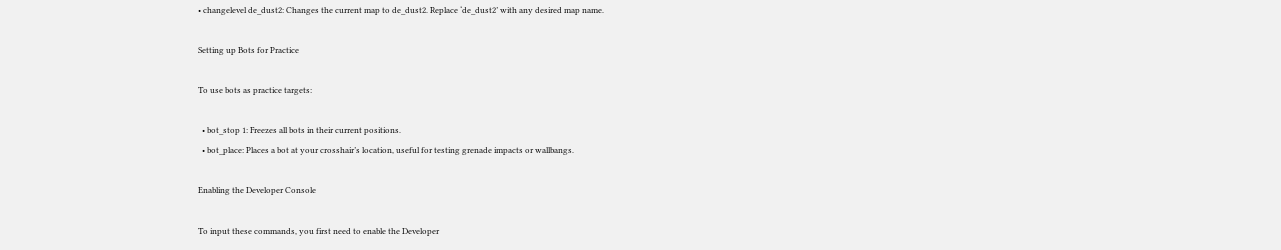• changelevel de_dust2: Changes the current map to de_dust2. Replace ‘de_dust2’ with any desired map name.

Setting up Bots for Practice

To use bots as practice targets:

  • bot_stop 1: Freezes all bots in their current positions.
  • bot_place: Places a bot at your crosshair’s location, useful for testing grenade impacts or wallbangs.

Enabling the Developer Console

To input these commands, you first need to enable the Developer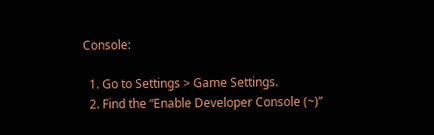Console:

  1. Go to Settings > Game Settings.
  2. Find the “Enable Developer Console (~)”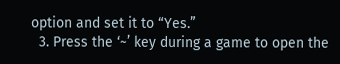option and set it to “Yes.”
  3. Press the ‘~’ key during a game to open the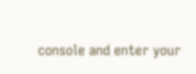console and enter your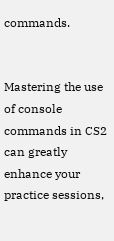commands.


Mastering the use of console commands in CS2 can greatly enhance your practice sessions,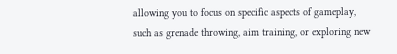allowing you to focus on specific aspects of gameplay, such as grenade throwing, aim training, or exploring new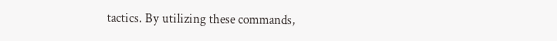tactics. By utilizing these commands,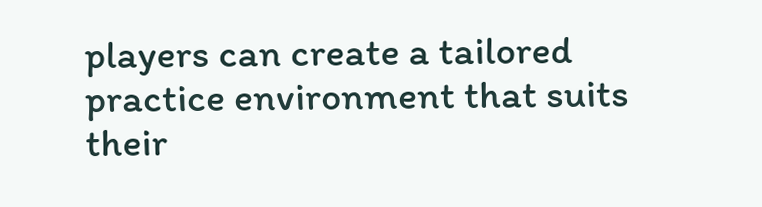players can create a tailored practice environment that suits their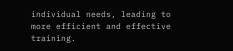individual needs, leading to more efficient and effective training.